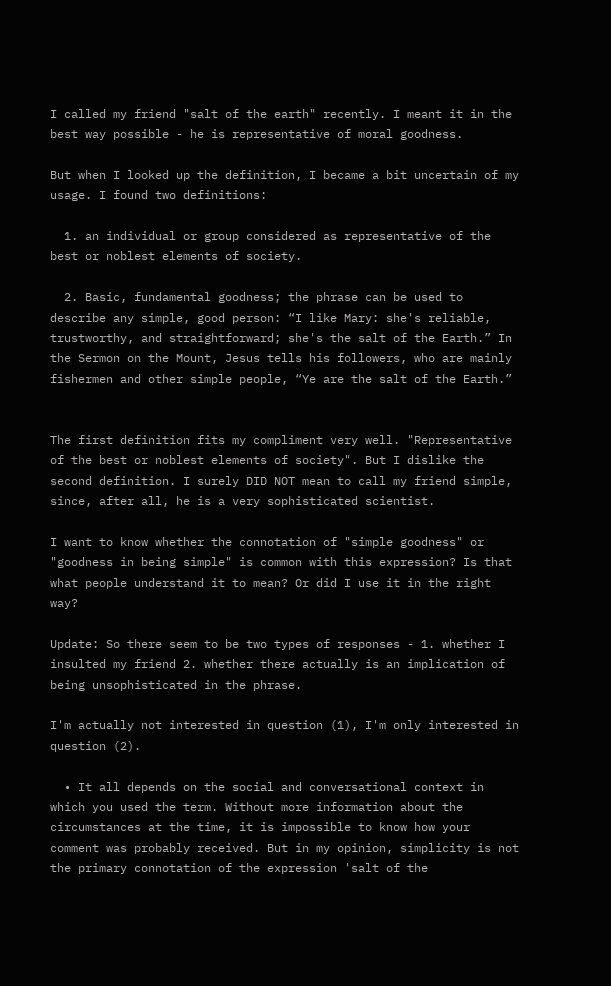I called my friend "salt of the earth" recently. I meant it in the best way possible - he is representative of moral goodness.

But when I looked up the definition, I became a bit uncertain of my usage. I found two definitions:

  1. an individual or group considered as representative of the best or noblest elements of society.

  2. Basic, fundamental goodness; the phrase can be used to describe any simple, good person: “I like Mary: she's reliable, trustworthy, and straightforward; she's the salt of the Earth.” In the Sermon on the Mount, Jesus tells his followers, who are mainly fishermen and other simple people, “Ye are the salt of the Earth.”


The first definition fits my compliment very well. "Representative of the best or noblest elements of society". But I dislike the second definition. I surely DID NOT mean to call my friend simple, since, after all, he is a very sophisticated scientist.

I want to know whether the connotation of "simple goodness" or "goodness in being simple" is common with this expression? Is that what people understand it to mean? Or did I use it in the right way?

Update: So there seem to be two types of responses - 1. whether I insulted my friend 2. whether there actually is an implication of being unsophisticated in the phrase.

I'm actually not interested in question (1), I'm only interested in question (2).

  • It all depends on the social and conversational context in which you used the term. Without more information about the circumstances at the time, it is impossible to know how your comment was probably received. But in my opinion, simplicity is not the primary connotation of the expression 'salt of the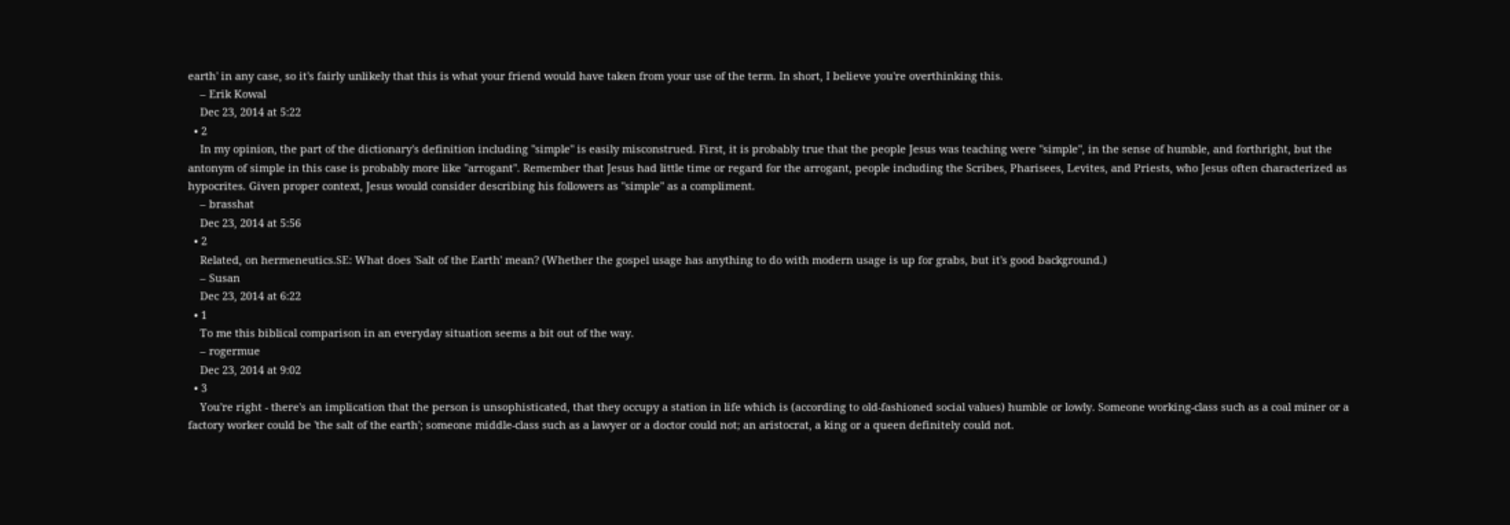earth' in any case, so it's fairly unlikely that this is what your friend would have taken from your use of the term. In short, I believe you're overthinking this.
    – Erik Kowal
    Dec 23, 2014 at 5:22
  • 2
    In my opinion, the part of the dictionary's definition including "simple" is easily misconstrued. First, it is probably true that the people Jesus was teaching were "simple", in the sense of humble, and forthright, but the antonym of simple in this case is probably more like "arrogant". Remember that Jesus had little time or regard for the arrogant, people including the Scribes, Pharisees, Levites, and Priests, who Jesus often characterized as hypocrites. Given proper context, Jesus would consider describing his followers as "simple" as a compliment.
    – brasshat
    Dec 23, 2014 at 5:56
  • 2
    Related, on hermeneutics.SE: What does 'Salt of the Earth' mean? (Whether the gospel usage has anything to do with modern usage is up for grabs, but it's good background.)
    – Susan
    Dec 23, 2014 at 6:22
  • 1
    To me this biblical comparison in an everyday situation seems a bit out of the way.
    – rogermue
    Dec 23, 2014 at 9:02
  • 3
    You're right - there's an implication that the person is unsophisticated, that they occupy a station in life which is (according to old-fashioned social values) humble or lowly. Someone working-class such as a coal miner or a factory worker could be 'the salt of the earth'; someone middle-class such as a lawyer or a doctor could not; an aristocrat, a king or a queen definitely could not.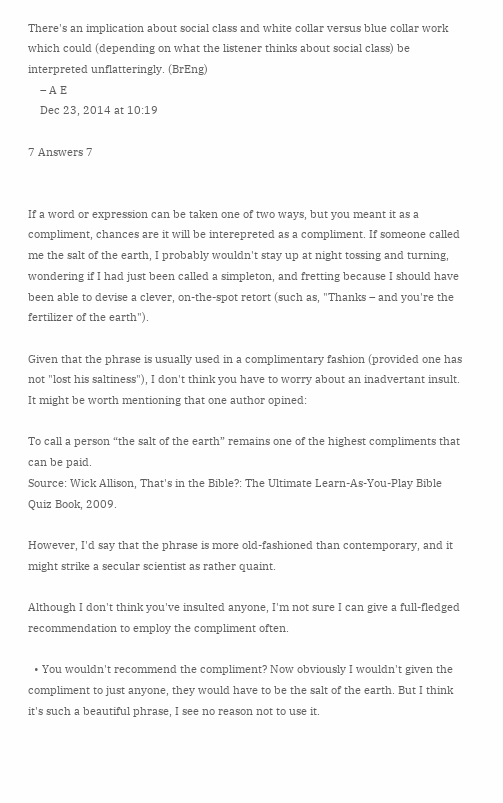There's an implication about social class and white collar versus blue collar work which could (depending on what the listener thinks about social class) be interpreted unflatteringly. (BrEng)
    – A E
    Dec 23, 2014 at 10:19

7 Answers 7


If a word or expression can be taken one of two ways, but you meant it as a compliment, chances are it will be interepreted as a compliment. If someone called me the salt of the earth, I probably wouldn't stay up at night tossing and turning, wondering if I had just been called a simpleton, and fretting because I should have been able to devise a clever, on-the-spot retort (such as, "Thanks – and you're the fertilizer of the earth").

Given that the phrase is usually used in a complimentary fashion (provided one has not "lost his saltiness"), I don't think you have to worry about an inadvertant insult. It might be worth mentioning that one author opined:

To call a person “the salt of the earth” remains one of the highest compliments that can be paid.
Source: Wick Allison, That's in the Bible?: The Ultimate Learn-As-You-Play Bible Quiz Book, 2009.

However, I'd say that the phrase is more old-fashioned than contemporary, and it might strike a secular scientist as rather quaint.

Although I don't think you've insulted anyone, I'm not sure I can give a full-fledged recommendation to employ the compliment often.

  • You wouldn't recommend the compliment? Now obviously I wouldn't given the compliment to just anyone, they would have to be the salt of the earth. But I think it's such a beautiful phrase, I see no reason not to use it.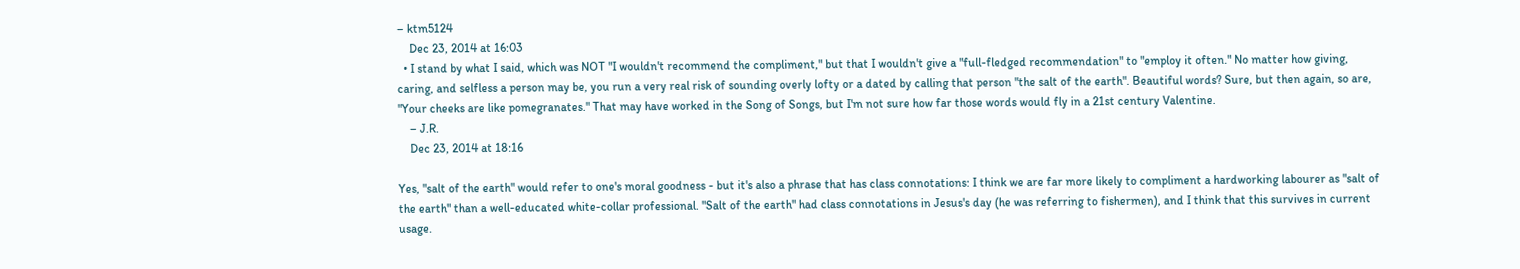– ktm5124
    Dec 23, 2014 at 16:03
  • I stand by what I said, which was NOT "I wouldn't recommend the compliment," but that I wouldn't give a "full-fledged recommendation" to "employ it often." No matter how giving, caring, and selfless a person may be, you run a very real risk of sounding overly lofty or a dated by calling that person "the salt of the earth". Beautiful words? Sure, but then again, so are, "Your cheeks are like pomegranates." That may have worked in the Song of Songs, but I'm not sure how far those words would fly in a 21st century Valentine.
    – J.R.
    Dec 23, 2014 at 18:16

Yes, "salt of the earth" would refer to one's moral goodness - but it's also a phrase that has class connotations: I think we are far more likely to compliment a hardworking labourer as "salt of the earth" than a well-educated white-collar professional. "Salt of the earth" had class connotations in Jesus's day (he was referring to fishermen), and I think that this survives in current usage.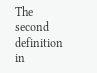The second definition in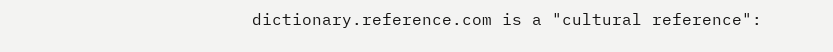dictionary.reference.com is a "cultural reference":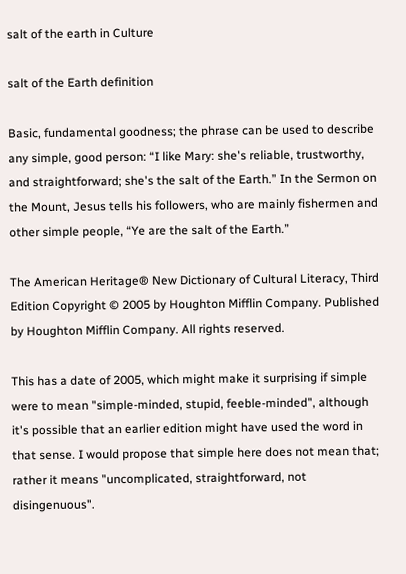salt of the earth in Culture

salt of the Earth definition

Basic, fundamental goodness; the phrase can be used to describe any simple, good person: “I like Mary: she's reliable, trustworthy, and straightforward; she's the salt of the Earth.” In the Sermon on the Mount, Jesus tells his followers, who are mainly fishermen and other simple people, “Ye are the salt of the Earth.”

The American Heritage® New Dictionary of Cultural Literacy, Third Edition Copyright © 2005 by Houghton Mifflin Company. Published by Houghton Mifflin Company. All rights reserved.

This has a date of 2005, which might make it surprising if simple were to mean "simple-minded, stupid, feeble-minded", although it's possible that an earlier edition might have used the word in that sense. I would propose that simple here does not mean that; rather it means "uncomplicated, straightforward, not disingenuous".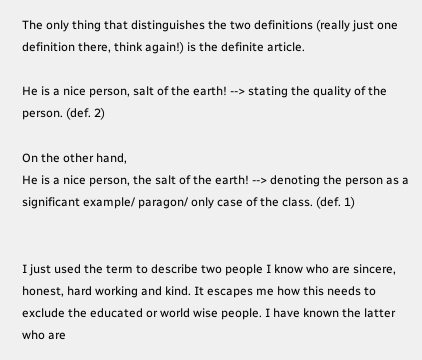The only thing that distinguishes the two definitions (really just one definition there, think again!) is the definite article.

He is a nice person, salt of the earth! --> stating the quality of the person. (def. 2)

On the other hand,
He is a nice person, the salt of the earth! --> denoting the person as a significant example/ paragon/ only case of the class. (def. 1)


I just used the term to describe two people I know who are sincere, honest, hard working and kind. It escapes me how this needs to exclude the educated or world wise people. I have known the latter who are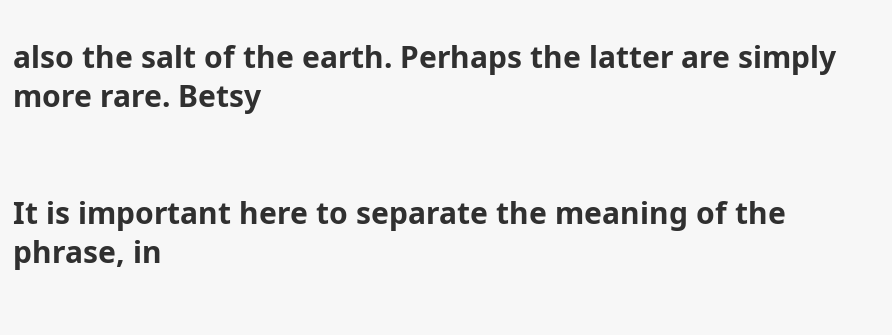also the salt of the earth. Perhaps the latter are simply more rare. Betsy


It is important here to separate the meaning of the phrase, in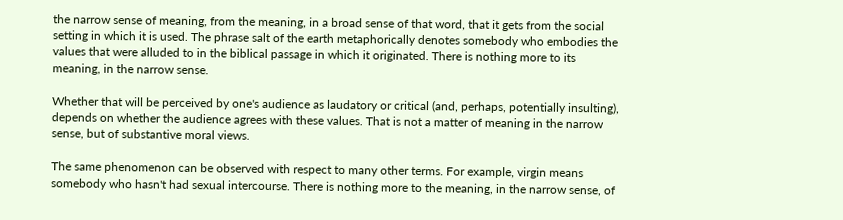the narrow sense of meaning, from the meaning, in a broad sense of that word, that it gets from the social setting in which it is used. The phrase salt of the earth metaphorically denotes somebody who embodies the values that were alluded to in the biblical passage in which it originated. There is nothing more to its meaning, in the narrow sense.

Whether that will be perceived by one's audience as laudatory or critical (and, perhaps, potentially insulting), depends on whether the audience agrees with these values. That is not a matter of meaning in the narrow sense, but of substantive moral views.

The same phenomenon can be observed with respect to many other terms. For example, virgin means somebody who hasn't had sexual intercourse. There is nothing more to the meaning, in the narrow sense, of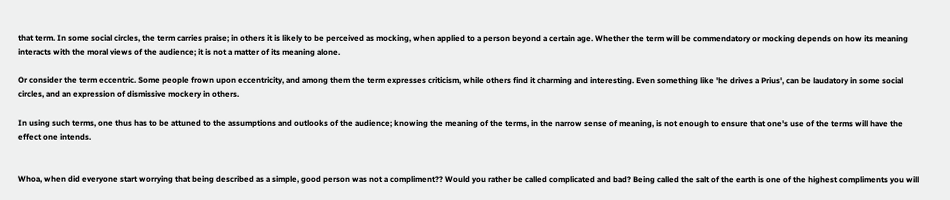that term. In some social circles, the term carries praise; in others it is likely to be perceived as mocking, when applied to a person beyond a certain age. Whether the term will be commendatory or mocking depends on how its meaning interacts with the moral views of the audience; it is not a matter of its meaning alone.

Or consider the term eccentric. Some people frown upon eccentricity, and among them the term expresses criticism, while others find it charming and interesting. Even something like 'he drives a Prius', can be laudatory in some social circles, and an expression of dismissive mockery in others.

In using such terms, one thus has to be attuned to the assumptions and outlooks of the audience; knowing the meaning of the terms, in the narrow sense of meaning, is not enough to ensure that one's use of the terms will have the effect one intends.


Whoa, when did everyone start worrying that being described as a simple, good person was not a compliment?? Would you rather be called complicated and bad? Being called the salt of the earth is one of the highest compliments you will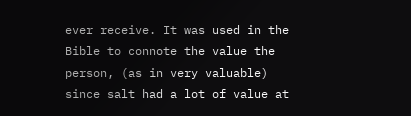ever receive. It was used in the Bible to connote the value the person, (as in very valuable) since salt had a lot of value at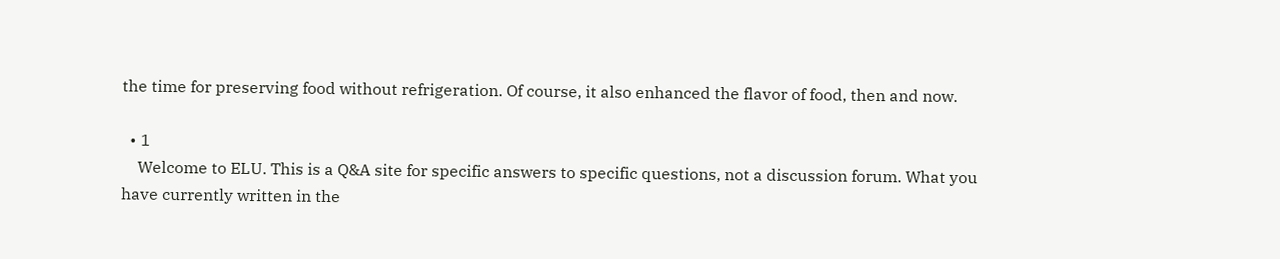the time for preserving food without refrigeration. Of course, it also enhanced the flavor of food, then and now.

  • 1
    Welcome to ELU. This is a Q&A site for specific answers to specific questions, not a discussion forum. What you have currently written in the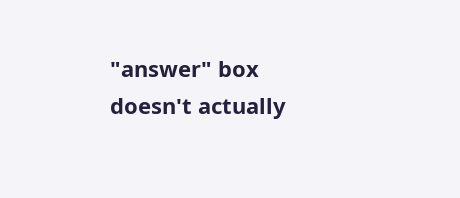"answer" box doesn't actually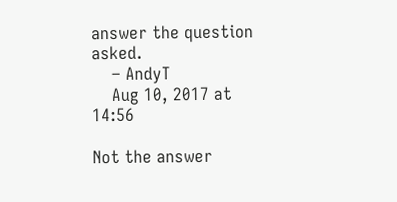answer the question asked.
    – AndyT
    Aug 10, 2017 at 14:56

Not the answer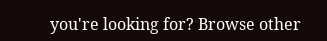you're looking for? Browse other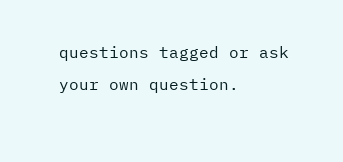questions tagged or ask your own question.